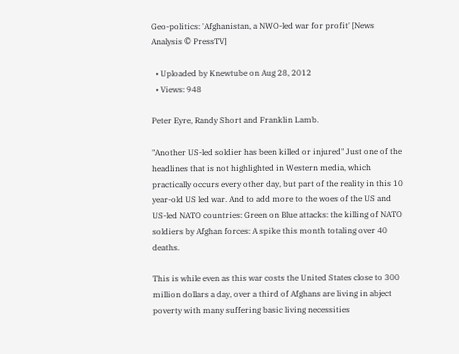Geo-politics: 'Afghanistan, a NWO-led war for profit' [News Analysis © PressTV]

  • Uploaded by Knewtube on Aug 28, 2012
  • Views: 948

Peter Eyre, Randy Short and Franklin Lamb.

"Another US-led soldier has been killed or injured" Just one of the headlines that is not highlighted in Western media, which practically occurs every other day, but part of the reality in this 10 year-old US led war. And to add more to the woes of the US and US-led NATO countries: Green on Blue attacks: the killing of NATO soldiers by Afghan forces: A spike this month totaling over 40 deaths.

This is while even as this war costs the United States close to 300 million dollars a day, over a third of Afghans are living in abject poverty with many suffering basic living necessities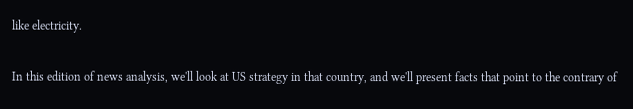like electricity.

In this edition of news analysis, we'll look at US strategy in that country, and we'll present facts that point to the contrary of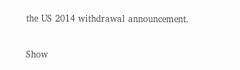the US 2014 withdrawal announcement.

Show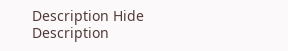Description Hide Description